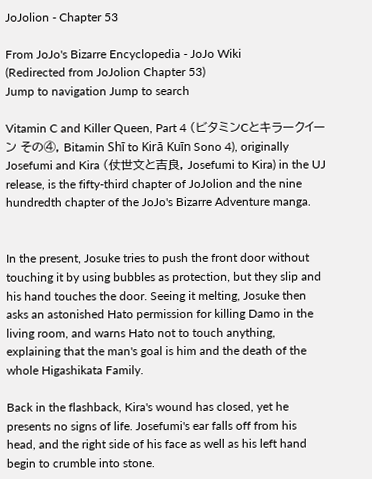JoJolion - Chapter 53

From JoJo's Bizarre Encyclopedia - JoJo Wiki
(Redirected from JoJolion Chapter 53)
Jump to navigation Jump to search

Vitamin C and Killer Queen, Part 4 (ビタミンCとキラークイーン その④, Bitamin Shī to Kirā Kuīn Sono 4), originally Josefumi and Kira (仗世文と吉良, Josefumi to Kira) in the UJ release, is the fifty-third chapter of JoJolion and the nine hundredth chapter of the JoJo's Bizarre Adventure manga.


In the present, Josuke tries to push the front door without touching it by using bubbles as protection, but they slip and his hand touches the door. Seeing it melting, Josuke then asks an astonished Hato permission for killing Damo in the living room, and warns Hato not to touch anything, explaining that the man's goal is him and the death of the whole Higashikata Family.

Back in the flashback, Kira's wound has closed, yet he presents no signs of life. Josefumi's ear falls off from his head, and the right side of his face as well as his left hand begin to crumble into stone.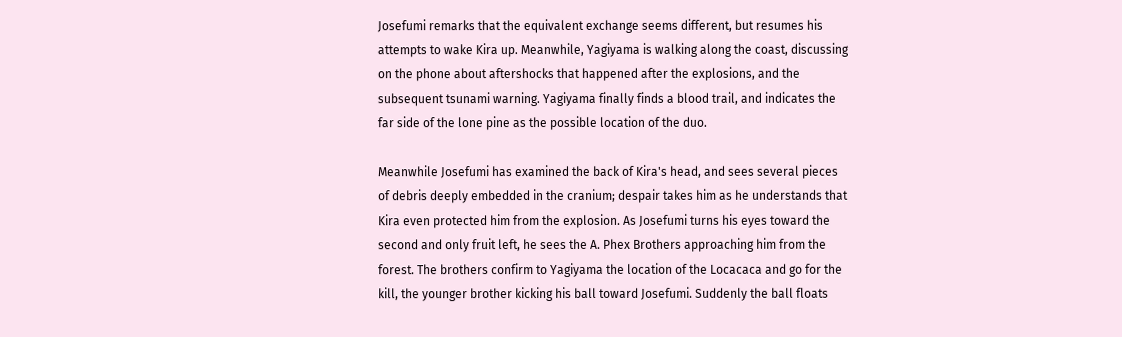Josefumi remarks that the equivalent exchange seems different, but resumes his attempts to wake Kira up. Meanwhile, Yagiyama is walking along the coast, discussing on the phone about aftershocks that happened after the explosions, and the subsequent tsunami warning. Yagiyama finally finds a blood trail, and indicates the far side of the lone pine as the possible location of the duo.

Meanwhile Josefumi has examined the back of Kira's head, and sees several pieces of debris deeply embedded in the cranium; despair takes him as he understands that Kira even protected him from the explosion. As Josefumi turns his eyes toward the second and only fruit left, he sees the A. Phex Brothers approaching him from the forest. The brothers confirm to Yagiyama the location of the Locacaca and go for the kill, the younger brother kicking his ball toward Josefumi. Suddenly the ball floats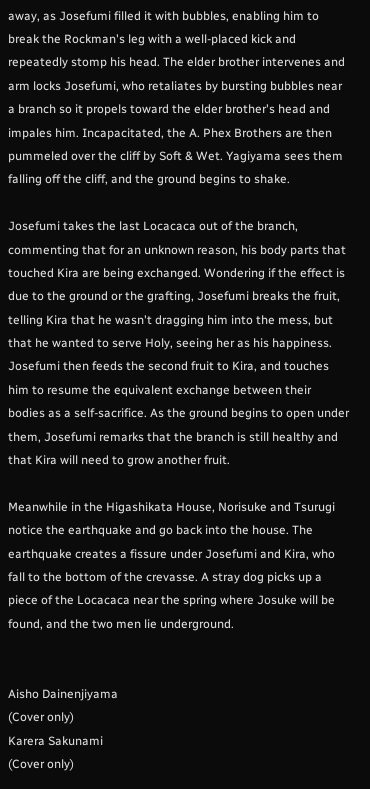away, as Josefumi filled it with bubbles, enabling him to break the Rockman's leg with a well-placed kick and repeatedly stomp his head. The elder brother intervenes and arm locks Josefumi, who retaliates by bursting bubbles near a branch so it propels toward the elder brother's head and impales him. Incapacitated, the A. Phex Brothers are then pummeled over the cliff by Soft & Wet. Yagiyama sees them falling off the cliff, and the ground begins to shake.

Josefumi takes the last Locacaca out of the branch, commenting that for an unknown reason, his body parts that touched Kira are being exchanged. Wondering if the effect is due to the ground or the grafting, Josefumi breaks the fruit, telling Kira that he wasn't dragging him into the mess, but that he wanted to serve Holy, seeing her as his happiness. Josefumi then feeds the second fruit to Kira, and touches him to resume the equivalent exchange between their bodies as a self-sacrifice. As the ground begins to open under them, Josefumi remarks that the branch is still healthy and that Kira will need to grow another fruit.

Meanwhile in the Higashikata House, Norisuke and Tsurugi notice the earthquake and go back into the house. The earthquake creates a fissure under Josefumi and Kira, who fall to the bottom of the crevasse. A stray dog picks up a piece of the Locacaca near the spring where Josuke will be found, and the two men lie underground.


Aisho Dainenjiyama
(Cover only)
Karera Sakunami
(Cover only)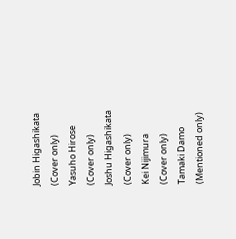Jobin Higashikata
(Cover only)
Yasuho Hirose
(Cover only)
Joshu Higashikata
(Cover only)
Kei Nijimura
(Cover only)
Tamaki Damo
(Mentioned only)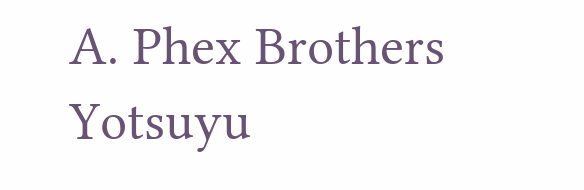A. Phex Brothers
Yotsuyu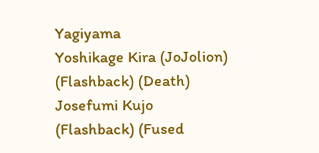Yagiyama
Yoshikage Kira (JoJolion)
(Flashback) (Death)
Josefumi Kujo
(Flashback) (Fused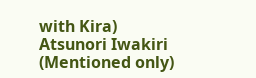with Kira)
Atsunori Iwakiri
(Mentioned only)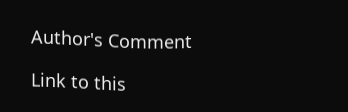Author's Comment

Link to this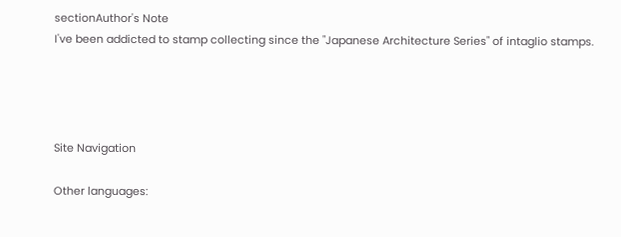sectionAuthor's Note
I've been addicted to stamp collecting since the "Japanese Architecture Series" of intaglio stamps.




Site Navigation

Other languages: